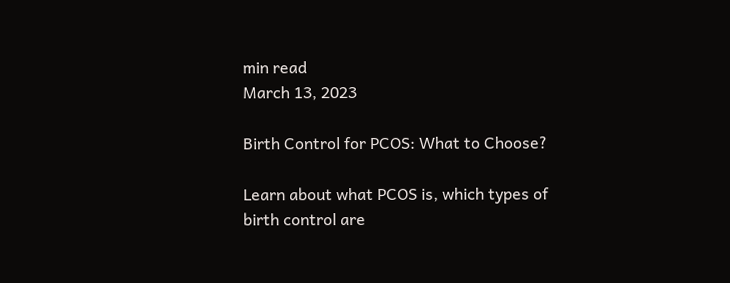min read
March 13, 2023

Birth Control for PCOS: What to Choose?

Learn about what PCOS is, which types of birth control are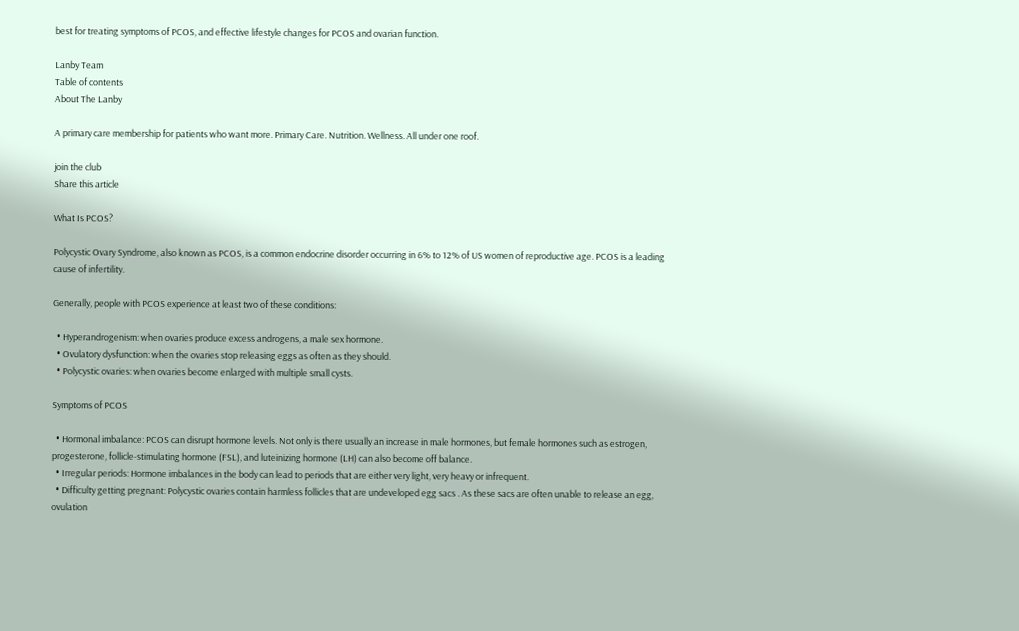best for treating symptoms of PCOS, and effective lifestyle changes for PCOS and ovarian function.

Lanby Team
Table of contents
About The Lanby

A primary care membership for patients who want more. Primary Care. Nutrition. Wellness. All under one roof.

join the club
Share this article

What Is PCOS?

Polycystic Ovary Syndrome, also known as PCOS, is a common endocrine disorder occurring in 6% to 12% of US women of reproductive age. PCOS is a leading cause of infertility.

Generally, people with PCOS experience at least two of these conditions:

  • Hyperandrogenism: when ovaries produce excess androgens, a male sex hormone.
  • Ovulatory dysfunction: when the ovaries stop releasing eggs as often as they should.
  • Polycystic ovaries: when ovaries become enlarged with multiple small cysts.

Symptoms of PCOS

  • Hormonal imbalance: PCOS can disrupt hormone levels. Not only is there usually an increase in male hormones, but female hormones such as estrogen, progesterone, follicle-stimulating hormone (FSL), and luteinizing hormone (LH) can also become off balance.
  • Irregular periods: Hormone imbalances in the body can lead to periods that are either very light, very heavy or infrequent.
  • Difficulty getting pregnant: Polycystic ovaries contain harmless follicles that are undeveloped egg sacs . As these sacs are often unable to release an egg, ovulation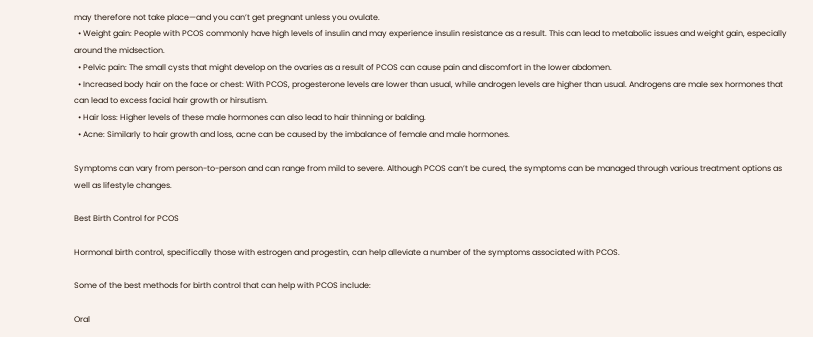may therefore not take place—and you can’t get pregnant unless you ovulate.
  • Weight gain: People with PCOS commonly have high levels of insulin and may experience insulin resistance as a result. This can lead to metabolic issues and weight gain, especially around the midsection.
  • Pelvic pain: The small cysts that might develop on the ovaries as a result of PCOS can cause pain and discomfort in the lower abdomen.
  • Increased body hair on the face or chest: With PCOS, progesterone levels are lower than usual, while androgen levels are higher than usual. Androgens are male sex hormones that can lead to excess facial hair growth or hirsutism.
  • Hair loss: Higher levels of these male hormones can also lead to hair thinning or balding.
  • Acne: Similarly to hair growth and loss, acne can be caused by the imbalance of female and male hormones.

Symptoms can vary from person-to-person and can range from mild to severe. Although PCOS can’t be cured, the symptoms can be managed through various treatment options as well as lifestyle changes.

Best Birth Control for PCOS

Hormonal birth control, specifically those with estrogen and progestin, can help alleviate a number of the symptoms associated with PCOS.

Some of the best methods for birth control that can help with PCOS include:

Oral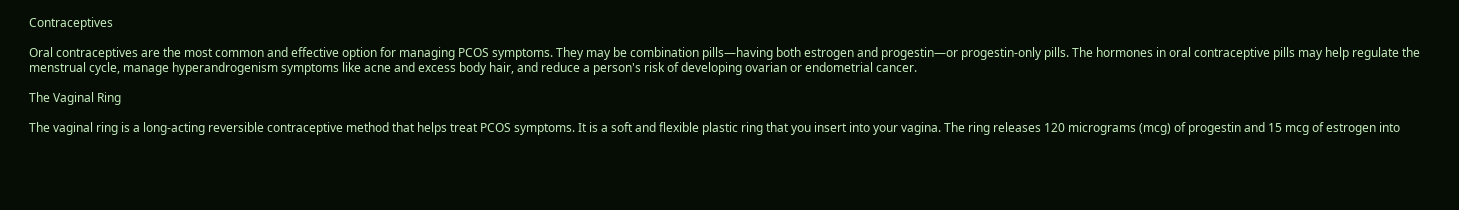Contraceptives

Oral contraceptives are the most common and effective option for managing PCOS symptoms. They may be combination pills—having both estrogen and progestin—or progestin-only pills. The hormones in oral contraceptive pills may help regulate the menstrual cycle, manage hyperandrogenism symptoms like acne and excess body hair, and reduce a person's risk of developing ovarian or endometrial cancer.

The Vaginal Ring

The vaginal ring is a long-acting reversible contraceptive method that helps treat PCOS symptoms. It is a soft and flexible plastic ring that you insert into your vagina. The ring releases 120 micrograms (mcg) of progestin and 15 mcg of estrogen into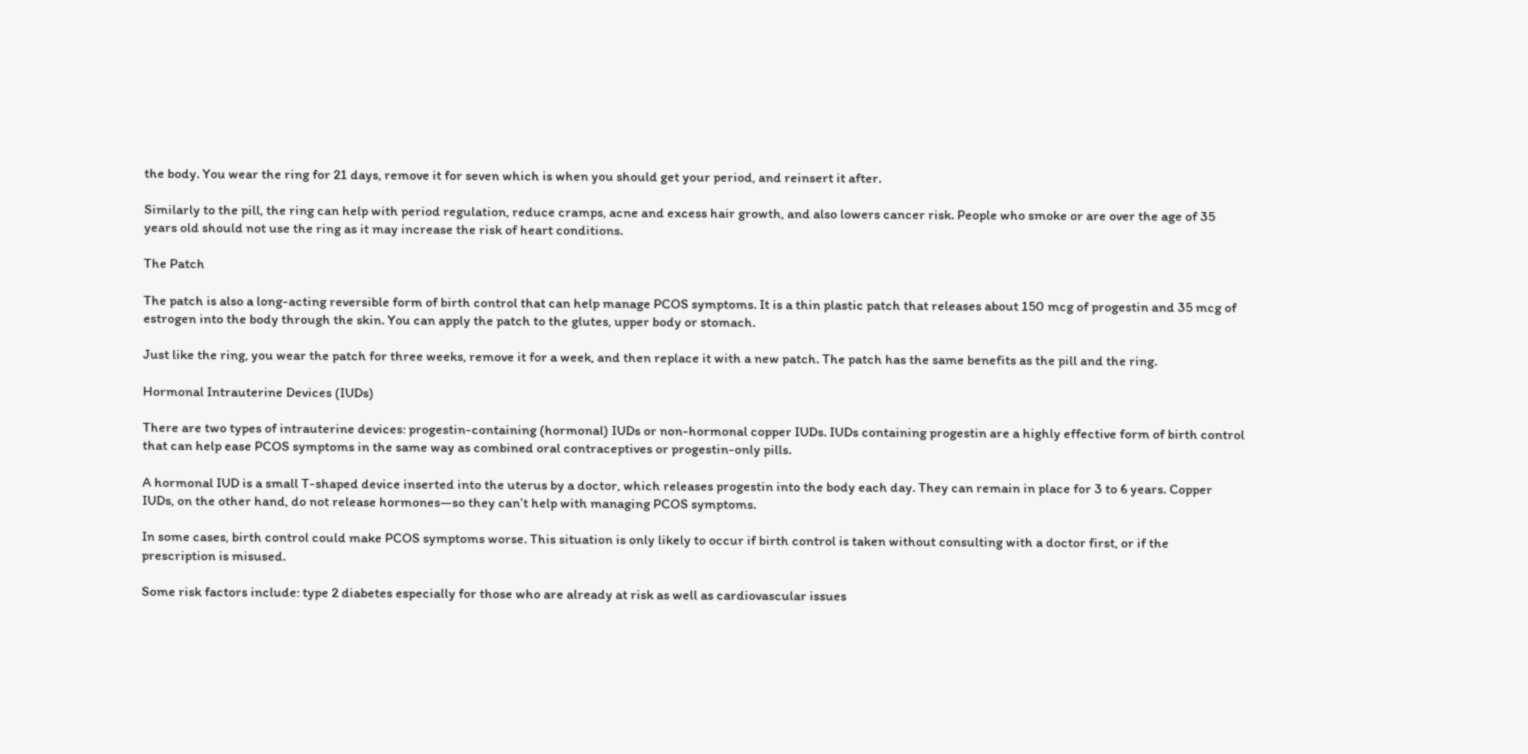the body. You wear the ring for 21 days, remove it for seven which is when you should get your period, and reinsert it after.

Similarly to the pill, the ring can help with period regulation, reduce cramps, acne and excess hair growth, and also lowers cancer risk. People who smoke or are over the age of 35 years old should not use the ring as it may increase the risk of heart conditions.

The Patch

The patch is also a long-acting reversible form of birth control that can help manage PCOS symptoms. It is a thin plastic patch that releases about 150 mcg of progestin and 35 mcg of estrogen into the body through the skin. You can apply the patch to the glutes, upper body or stomach.

Just like the ring, you wear the patch for three weeks, remove it for a week, and then replace it with a new patch. The patch has the same benefits as the pill and the ring.

Hormonal Intrauterine Devices (IUDs)

There are two types of intrauterine devices: progestin-containing (hormonal) IUDs or non-hormonal copper IUDs. IUDs containing progestin are a highly effective form of birth control that can help ease PCOS symptoms in the same way as combined oral contraceptives or progestin-only pills.

A hormonal IUD is a small T-shaped device inserted into the uterus by a doctor, which releases progestin into the body each day. They can remain in place for 3 to 6 years. Copper IUDs, on the other hand, do not release hormones—so they can’t help with managing PCOS symptoms.

In some cases, birth control could make PCOS symptoms worse. This situation is only likely to occur if birth control is taken without consulting with a doctor first, or if the prescription is misused.

Some risk factors include: type 2 diabetes especially for those who are already at risk as well as cardiovascular issues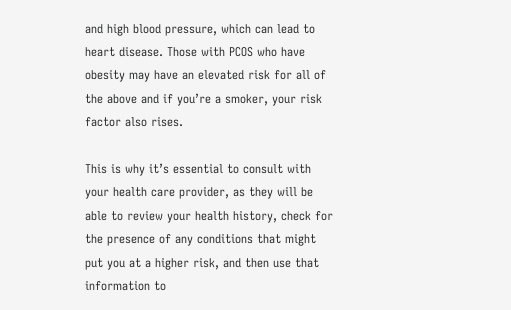and high blood pressure, which can lead to heart disease. Those with PCOS who have obesity may have an elevated risk for all of the above and if you’re a smoker, your risk factor also rises.

This is why it’s essential to consult with your health care provider, as they will be able to review your health history, check for the presence of any conditions that might put you at a higher risk, and then use that information to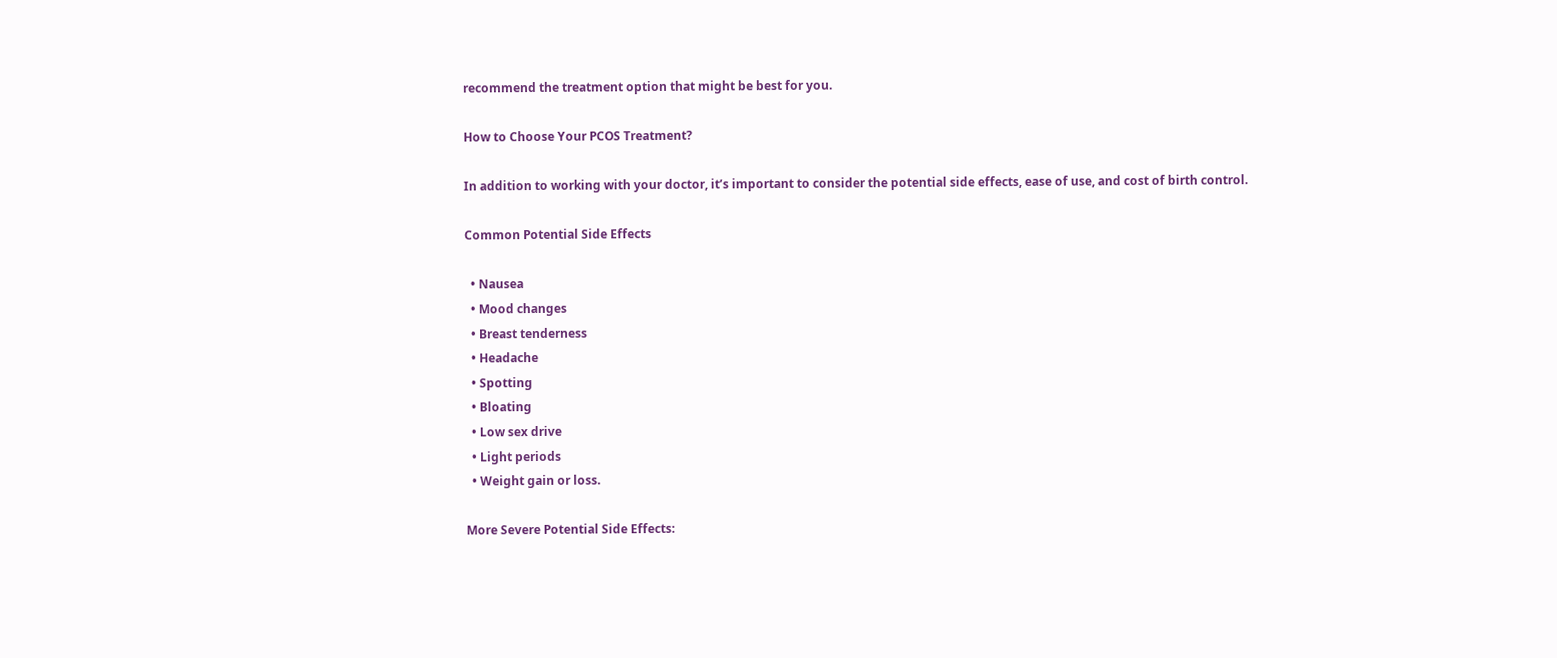recommend the treatment option that might be best for you.

How to Choose Your PCOS Treatment?

In addition to working with your doctor, it’s important to consider the potential side effects, ease of use, and cost of birth control.

Common Potential Side Effects

  • Nausea
  • Mood changes
  • Breast tenderness
  • Headache
  • Spotting
  • Bloating
  • Low sex drive
  • Light periods
  • Weight gain or loss.

More Severe Potential Side Effects: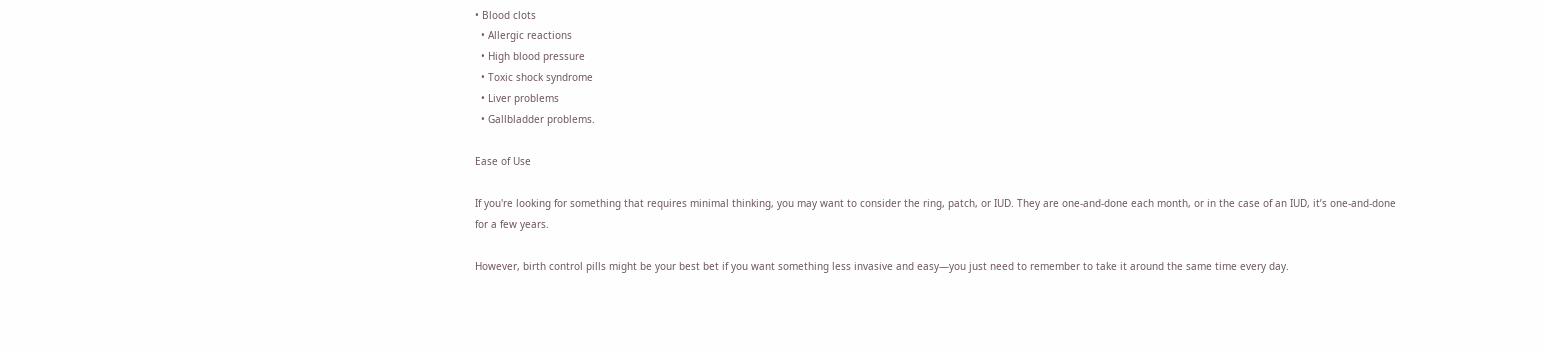• Blood clots
  • Allergic reactions
  • High blood pressure
  • Toxic shock syndrome
  • Liver problems
  • Gallbladder problems.

Ease of Use

If you're looking for something that requires minimal thinking, you may want to consider the ring, patch, or IUD. They are one-and-done each month, or in the case of an IUD, it’s one-and-done for a few years.

However, birth control pills might be your best bet if you want something less invasive and easy—you just need to remember to take it around the same time every day.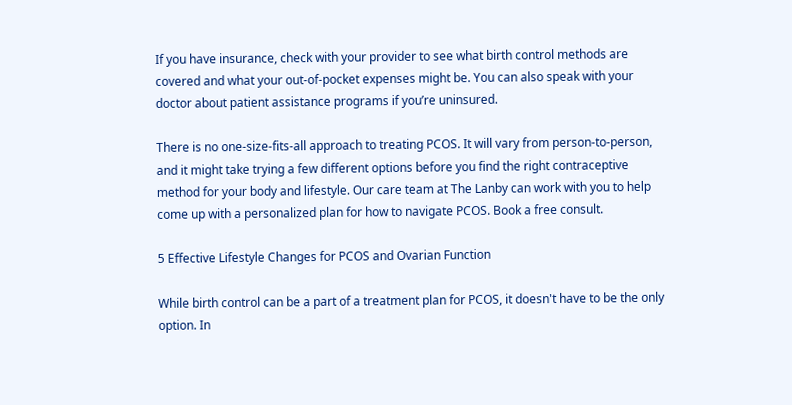If you have insurance, check with your provider to see what birth control methods are covered and what your out-of-pocket expenses might be. You can also speak with your doctor about patient assistance programs if you’re uninsured.

There is no one-size-fits-all approach to treating PCOS. It will vary from person-to-person, and it might take trying a few different options before you find the right contraceptive method for your body and lifestyle. Our care team at The Lanby can work with you to help come up with a personalized plan for how to navigate PCOS. Book a free consult.

5 Effective Lifestyle Changes for PCOS and Ovarian Function

While birth control can be a part of a treatment plan for PCOS, it doesn't have to be the only option. In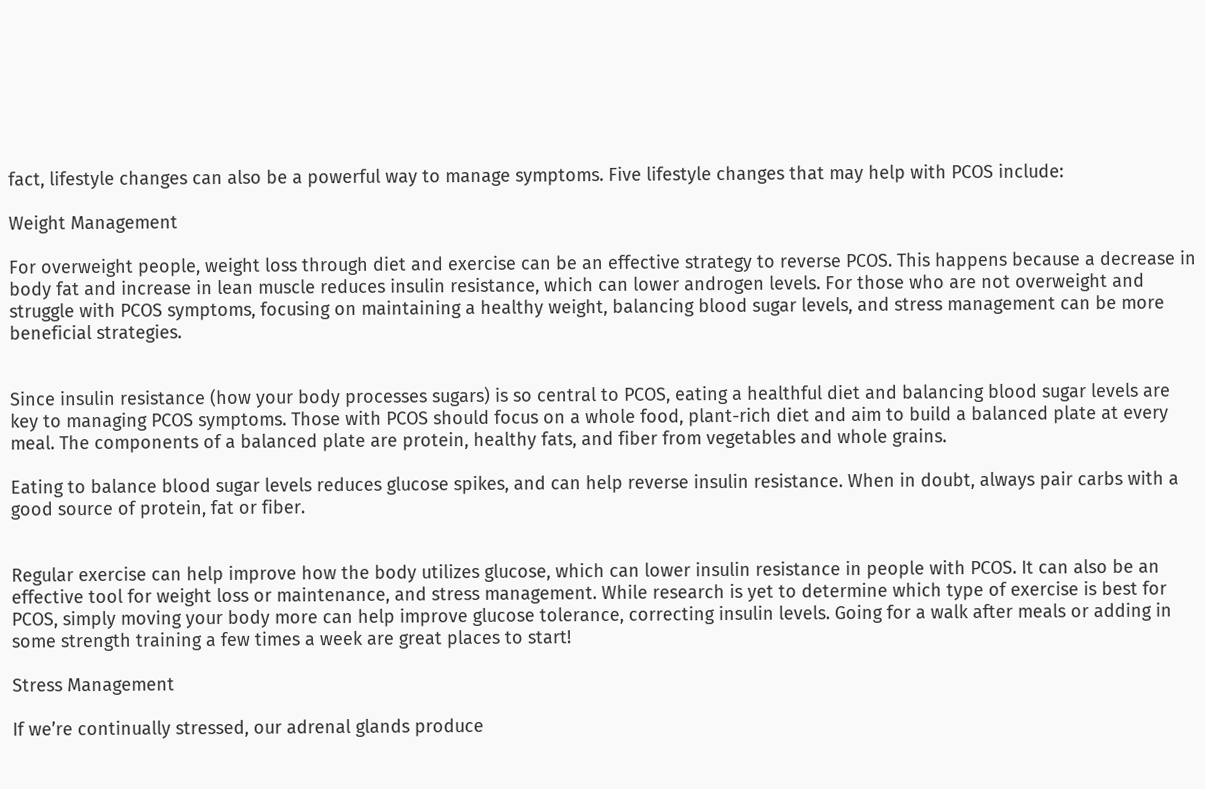fact, lifestyle changes can also be a powerful way to manage symptoms. Five lifestyle changes that may help with PCOS include:

Weight Management

For overweight people, weight loss through diet and exercise can be an effective strategy to reverse PCOS. This happens because a decrease in body fat and increase in lean muscle reduces insulin resistance, which can lower androgen levels. For those who are not overweight and struggle with PCOS symptoms, focusing on maintaining a healthy weight, balancing blood sugar levels, and stress management can be more beneficial strategies.


Since insulin resistance (how your body processes sugars) is so central to PCOS, eating a healthful diet and balancing blood sugar levels are key to managing PCOS symptoms. Those with PCOS should focus on a whole food, plant-rich diet and aim to build a balanced plate at every meal. The components of a balanced plate are protein, healthy fats, and fiber from vegetables and whole grains.

Eating to balance blood sugar levels reduces glucose spikes, and can help reverse insulin resistance. When in doubt, always pair carbs with a good source of protein, fat or fiber.


Regular exercise can help improve how the body utilizes glucose, which can lower insulin resistance in people with PCOS. It can also be an effective tool for weight loss or maintenance, and stress management. While research is yet to determine which type of exercise is best for PCOS, simply moving your body more can help improve glucose tolerance, correcting insulin levels. Going for a walk after meals or adding in some strength training a few times a week are great places to start!

Stress Management

If we’re continually stressed, our adrenal glands produce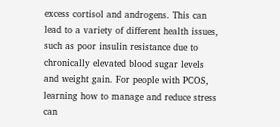excess cortisol and androgens. This can lead to a variety of different health issues, such as poor insulin resistance due to chronically elevated blood sugar levels and weight gain. For people with PCOS, learning how to manage and reduce stress can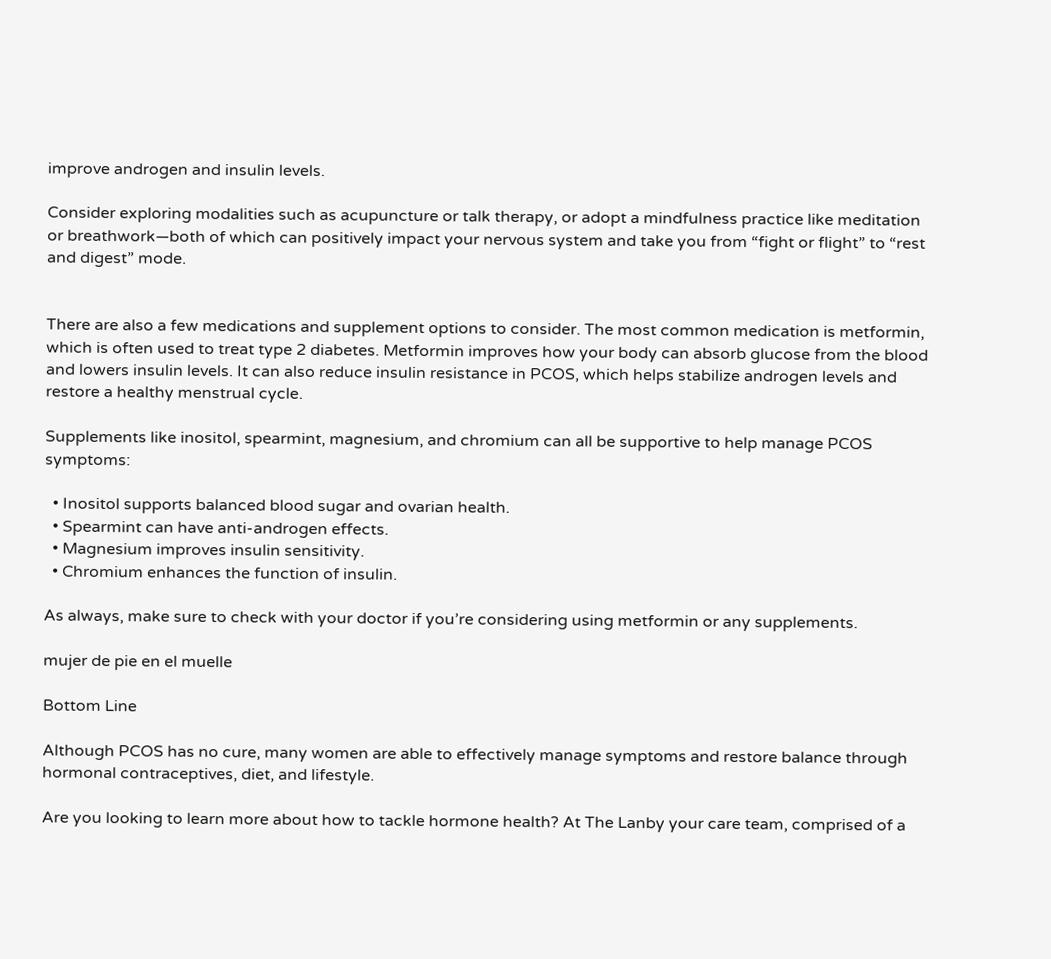improve androgen and insulin levels.

Consider exploring modalities such as acupuncture or talk therapy, or adopt a mindfulness practice like meditation or breathwork—both of which can positively impact your nervous system and take you from “fight or flight” to “rest and digest” mode.


There are also a few medications and supplement options to consider. The most common medication is metformin, which is often used to treat type 2 diabetes. Metformin improves how your body can absorb glucose from the blood and lowers insulin levels. It can also reduce insulin resistance in PCOS, which helps stabilize androgen levels and restore a healthy menstrual cycle.

Supplements like inositol, spearmint, magnesium, and chromium can all be supportive to help manage PCOS symptoms:

  • Inositol supports balanced blood sugar and ovarian health.
  • Spearmint can have anti-androgen effects.
  • Magnesium improves insulin sensitivity.
  • Chromium enhances the function of insulin.

As always, make sure to check with your doctor if you’re considering using metformin or any supplements.

mujer de pie en el muelle

Bottom Line

Although PCOS has no cure, many women are able to effectively manage symptoms and restore balance through hormonal contraceptives, diet, and lifestyle.

Are you looking to learn more about how to tackle hormone health? At The Lanby your care team, comprised of a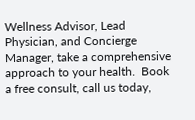Wellness Advisor, Lead Physician, and Concierge Manager, take a comprehensive approach to your health.  Book a free consult, call us today,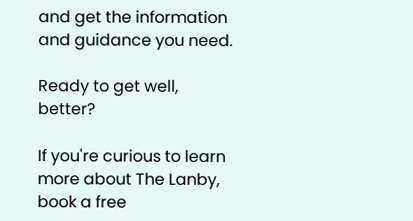and get the information and guidance you need.

Ready to get well, better?

If you're curious to learn more about The Lanby, book a free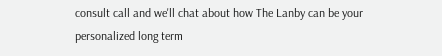consult call and we'll chat about how The Lanby can be your personalized long term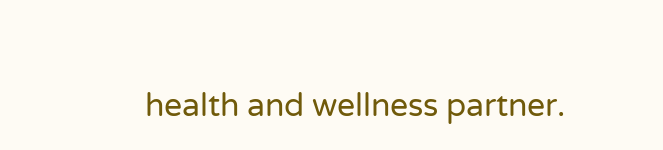health and wellness partner.